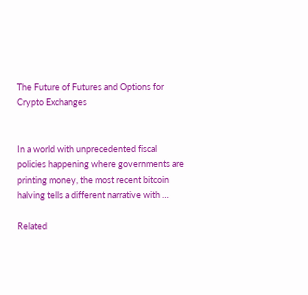The Future of Futures and Options for Crypto Exchanges


In a world with unprecedented fiscal policies happening where governments are printing money, the most recent bitcoin halving tells a different narrative with …

Related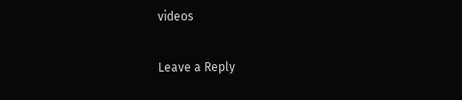videos

Leave a Reply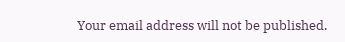Your email address will not be published.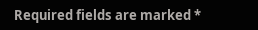Required fields are marked *